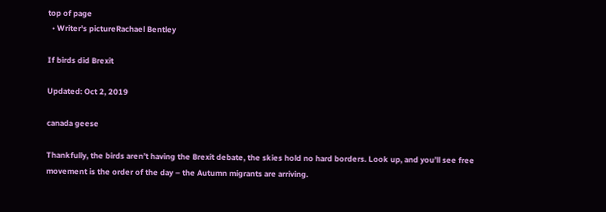top of page
  • Writer's pictureRachael Bentley

If birds did Brexit

Updated: Oct 2, 2019

canada geese

Thankfully, the birds aren’t having the Brexit debate, the skies hold no hard borders. Look up, and you’ll see free movement is the order of the day – the Autumn migrants are arriving.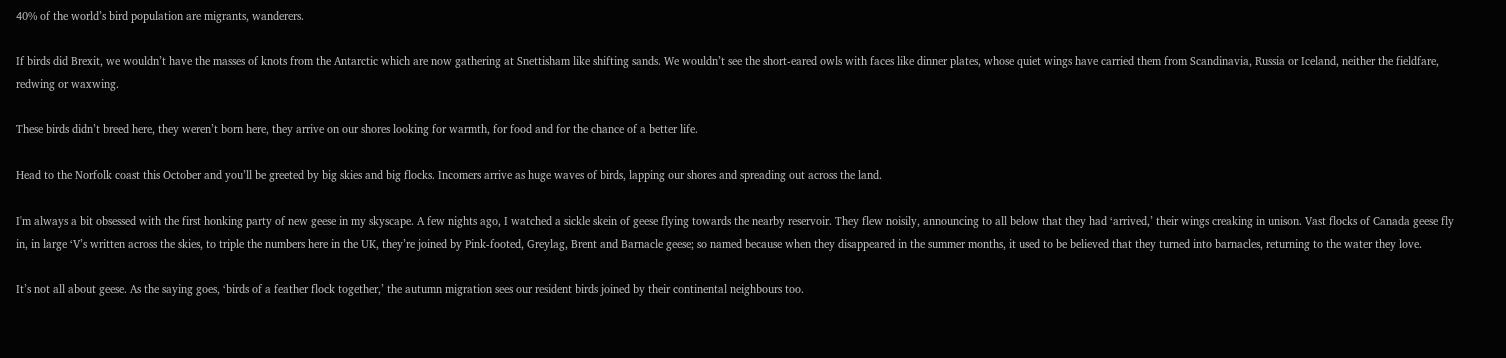40% of the world’s bird population are migrants, wanderers.

If birds did Brexit, we wouldn’t have the masses of knots from the Antarctic which are now gathering at Snettisham like shifting sands. We wouldn’t see the short-eared owls with faces like dinner plates, whose quiet wings have carried them from Scandinavia, Russia or Iceland, neither the fieldfare, redwing or waxwing.

These birds didn’t breed here, they weren’t born here, they arrive on our shores looking for warmth, for food and for the chance of a better life.

Head to the Norfolk coast this October and you’ll be greeted by big skies and big flocks. Incomers arrive as huge waves of birds, lapping our shores and spreading out across the land.

I'm always a bit obsessed with the first honking party of new geese in my skyscape. A few nights ago, I watched a sickle skein of geese flying towards the nearby reservoir. They flew noisily, announcing to all below that they had ‘arrived,’ their wings creaking in unison. Vast flocks of Canada geese fly in, in large ‘V’s written across the skies, to triple the numbers here in the UK, they’re joined by Pink-footed, Greylag, Brent and Barnacle geese; so named because when they disappeared in the summer months, it used to be believed that they turned into barnacles, returning to the water they love.

It’s not all about geese. As the saying goes, ‘birds of a feather flock together,’ the autumn migration sees our resident birds joined by their continental neighbours too.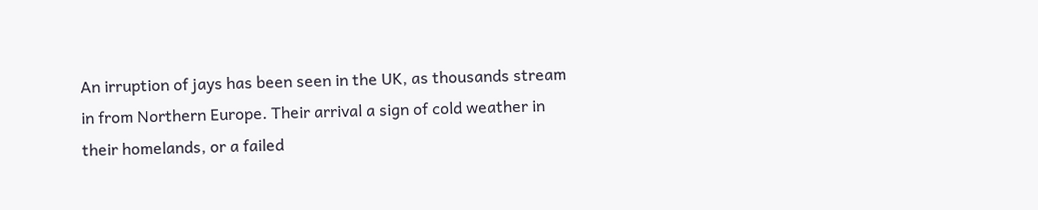An irruption of jays has been seen in the UK, as thousands stream in from Northern Europe. Their arrival a sign of cold weather in their homelands, or a failed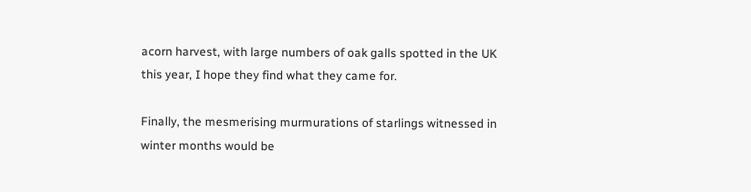acorn harvest, with large numbers of oak galls spotted in the UK this year, I hope they find what they came for.

Finally, the mesmerising murmurations of starlings witnessed in winter months would be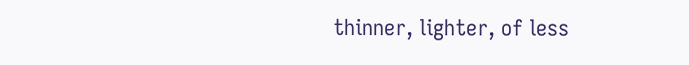thinner, lighter, of less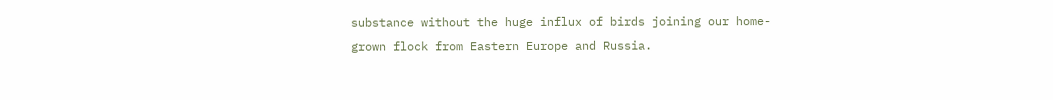substance without the huge influx of birds joining our home-grown flock from Eastern Europe and Russia.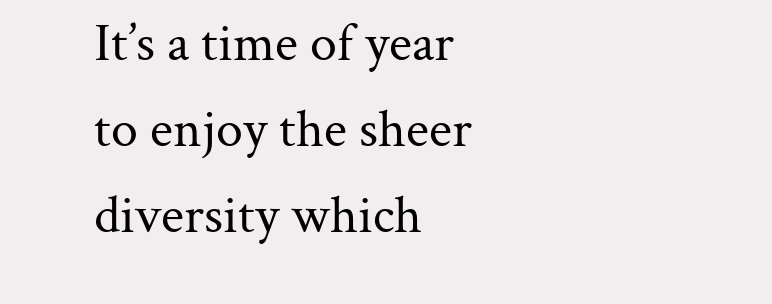It’s a time of year to enjoy the sheer diversity which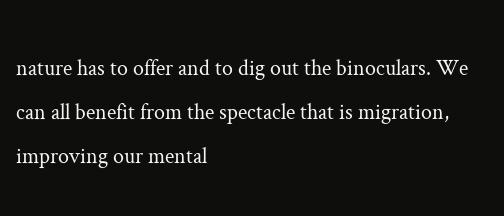nature has to offer and to dig out the binoculars. We can all benefit from the spectacle that is migration, improving our mental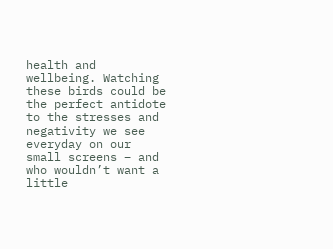health and wellbeing. Watching these birds could be the perfect antidote to the stresses and negativity we see everyday on our small screens – and who wouldn’t want a little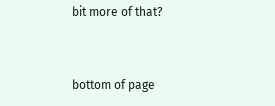bit more of that?


bottom of page